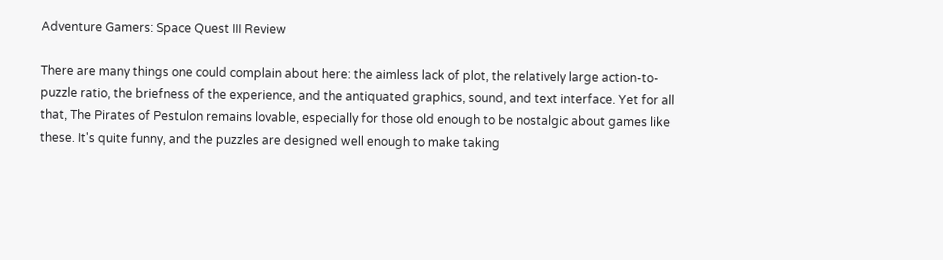Adventure Gamers: Space Quest III Review

There are many things one could complain about here: the aimless lack of plot, the relatively large action-to-puzzle ratio, the briefness of the experience, and the antiquated graphics, sound, and text interface. Yet for all that, The Pirates of Pestulon remains lovable, especially for those old enough to be nostalgic about games like these. It's quite funny, and the puzzles are designed well enough to make taking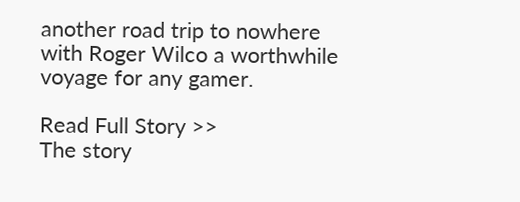another road trip to nowhere with Roger Wilco a worthwhile voyage for any gamer.

Read Full Story >>
The story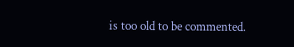is too old to be commented.